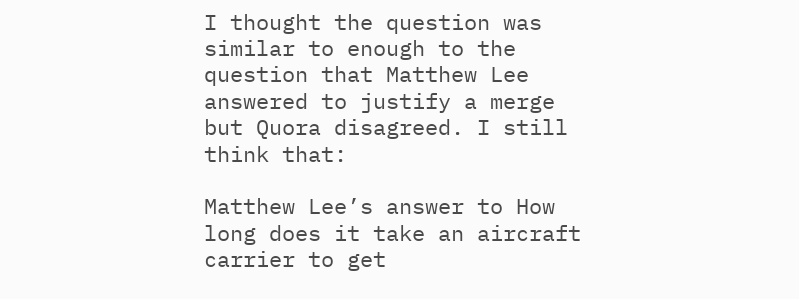I thought the question was similar to enough to the question that Matthew Lee answered to justify a merge but Quora disagreed. I still think that:

Matthew Lee’s answer to How long does it take an aircraft carrier to get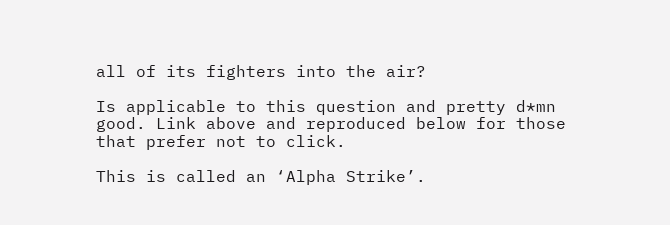all of its fighters into the air?

Is applicable to this question and pretty d*mn good. Link above and reproduced below for those that prefer not to click.

This is called an ‘Alpha Strike’.